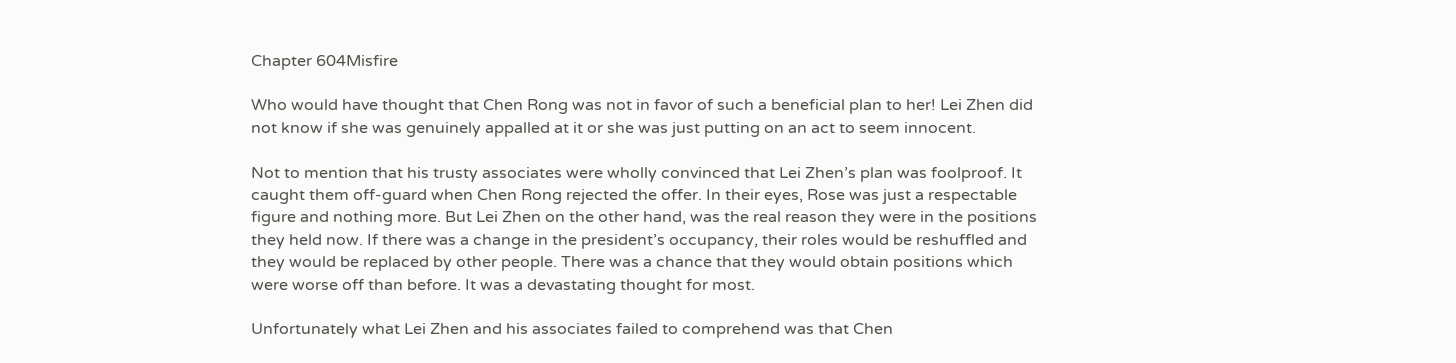Chapter 604Misfire

Who would have thought that Chen Rong was not in favor of such a beneficial plan to her! Lei Zhen did not know if she was genuinely appalled at it or she was just putting on an act to seem innocent.

Not to mention that his trusty associates were wholly convinced that Lei Zhen’s plan was foolproof. It caught them off-guard when Chen Rong rejected the offer. In their eyes, Rose was just a respectable figure and nothing more. But Lei Zhen on the other hand, was the real reason they were in the positions they held now. If there was a change in the president’s occupancy, their roles would be reshuffled and they would be replaced by other people. There was a chance that they would obtain positions which were worse off than before. It was a devastating thought for most.

Unfortunately what Lei Zhen and his associates failed to comprehend was that Chen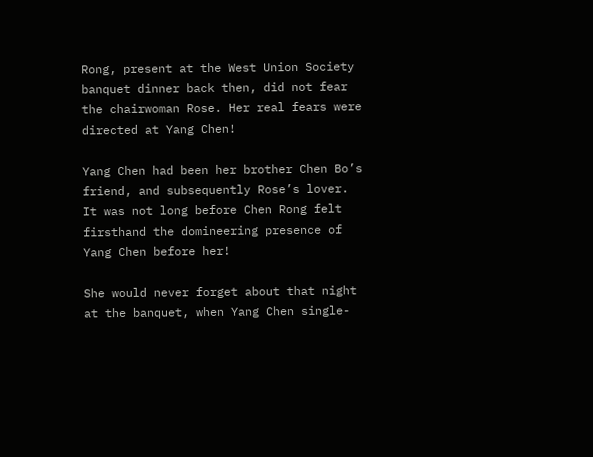Rong, present at the West Union Society banquet dinner back then, did not fear the chairwoman Rose. Her real fears were directed at Yang Chen!

Yang Chen had been her brother Chen Bo’s friend, and subsequently Rose’s lover. It was not long before Chen Rong felt firsthand the domineering presence of Yang Chen before her!

She would never forget about that night at the banquet, when Yang Chen single-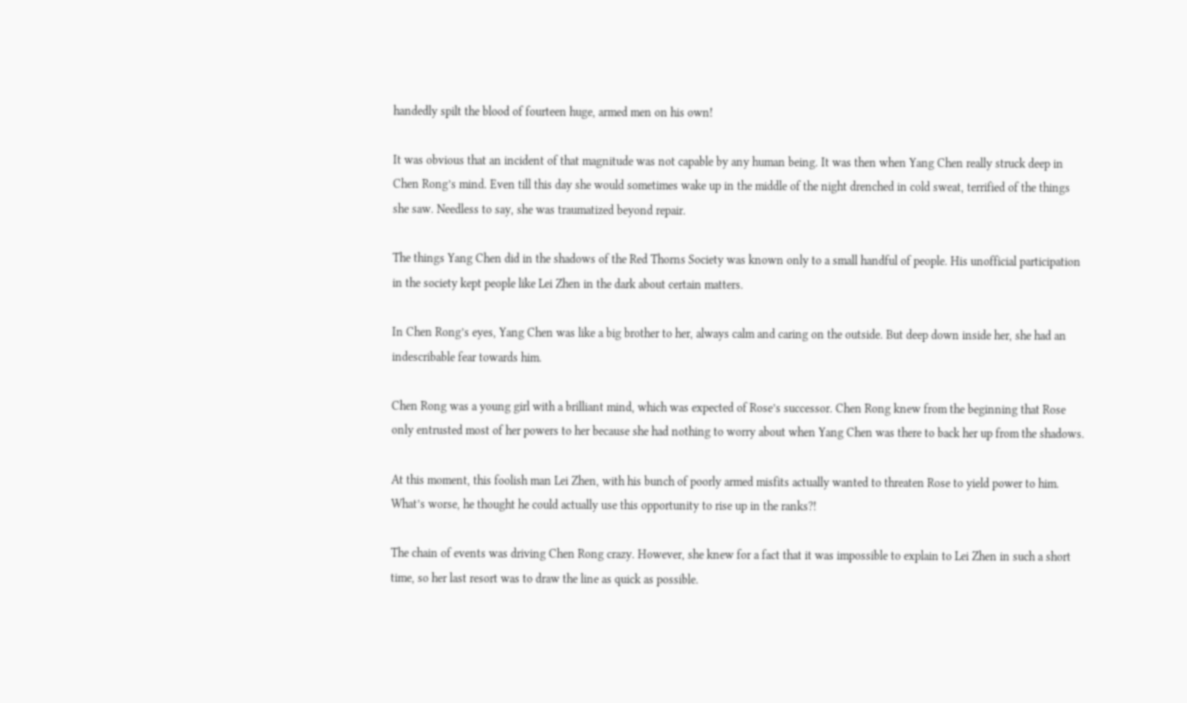handedly spilt the blood of fourteen huge, armed men on his own!

It was obvious that an incident of that magnitude was not capable by any human being. It was then when Yang Chen really struck deep in Chen Rong’s mind. Even till this day she would sometimes wake up in the middle of the night drenched in cold sweat, terrified of the things she saw. Needless to say, she was traumatized beyond repair.

The things Yang Chen did in the shadows of the Red Thorns Society was known only to a small handful of people. His unofficial participation in the society kept people like Lei Zhen in the dark about certain matters.

In Chen Rong’s eyes, Yang Chen was like a big brother to her, always calm and caring on the outside. But deep down inside her, she had an indescribable fear towards him.

Chen Rong was a young girl with a brilliant mind, which was expected of Rose’s successor. Chen Rong knew from the beginning that Rose only entrusted most of her powers to her because she had nothing to worry about when Yang Chen was there to back her up from the shadows.

At this moment, this foolish man Lei Zhen, with his bunch of poorly armed misfits actually wanted to threaten Rose to yield power to him. What’s worse, he thought he could actually use this opportunity to rise up in the ranks?!

The chain of events was driving Chen Rong crazy. However, she knew for a fact that it was impossible to explain to Lei Zhen in such a short time, so her last resort was to draw the line as quick as possible.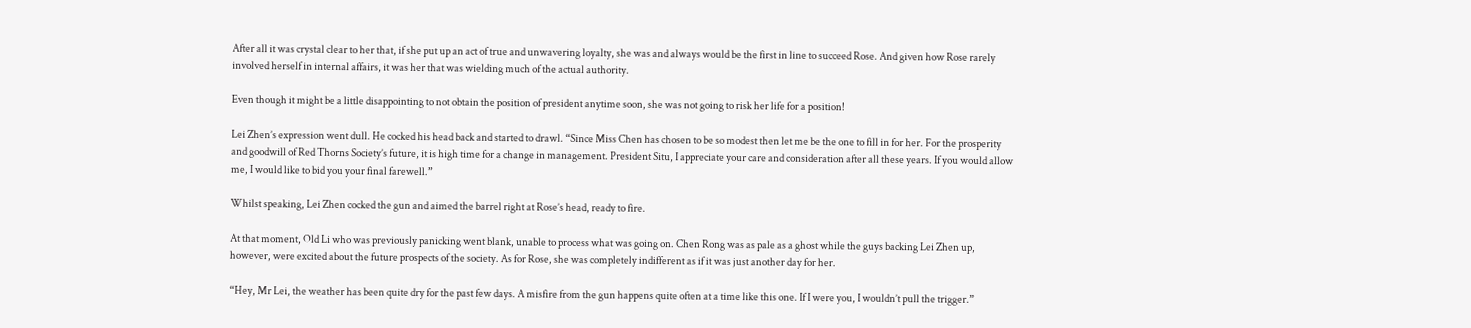After all it was crystal clear to her that, if she put up an act of true and unwavering loyalty, she was and always would be the first in line to succeed Rose. And given how Rose rarely involved herself in internal affairs, it was her that was wielding much of the actual authority.

Even though it might be a little disappointing to not obtain the position of president anytime soon, she was not going to risk her life for a position!

Lei Zhen’s expression went dull. He cocked his head back and started to drawl. “Since Miss Chen has chosen to be so modest then let me be the one to fill in for her. For the prosperity and goodwill of Red Thorns Society’s future, it is high time for a change in management. President Situ, I appreciate your care and consideration after all these years. If you would allow me, I would like to bid you your final farewell.”

Whilst speaking, Lei Zhen cocked the gun and aimed the barrel right at Rose’s head, ready to fire.

At that moment, Old Li who was previously panicking went blank, unable to process what was going on. Chen Rong was as pale as a ghost while the guys backing Lei Zhen up, however, were excited about the future prospects of the society. As for Rose, she was completely indifferent as if it was just another day for her.

“Hey, Mr Lei, the weather has been quite dry for the past few days. A misfire from the gun happens quite often at a time like this one. If I were you, I wouldn’t pull the trigger.”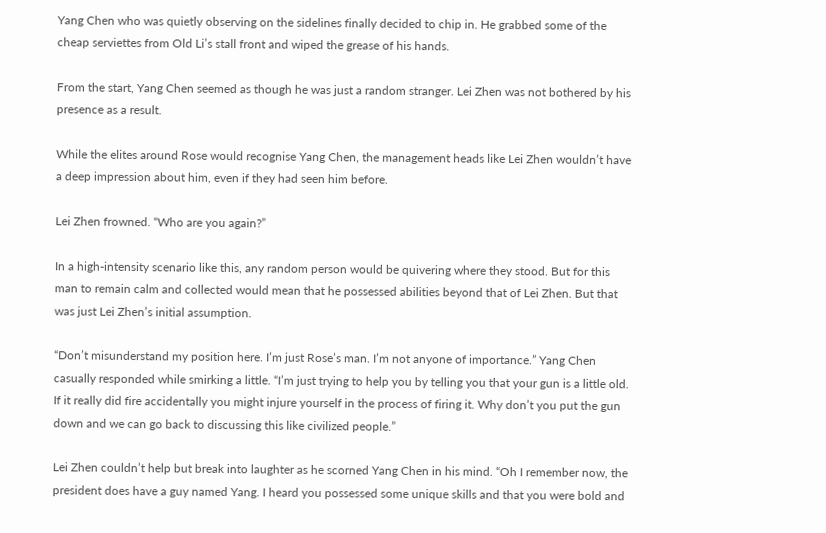Yang Chen who was quietly observing on the sidelines finally decided to chip in. He grabbed some of the cheap serviettes from Old Li’s stall front and wiped the grease of his hands.

From the start, Yang Chen seemed as though he was just a random stranger. Lei Zhen was not bothered by his presence as a result.

While the elites around Rose would recognise Yang Chen, the management heads like Lei Zhen wouldn’t have a deep impression about him, even if they had seen him before.

Lei Zhen frowned. “Who are you again?”

In a high-intensity scenario like this, any random person would be quivering where they stood. But for this man to remain calm and collected would mean that he possessed abilities beyond that of Lei Zhen. But that was just Lei Zhen’s initial assumption.

“Don’t misunderstand my position here. I’m just Rose’s man. I’m not anyone of importance.” Yang Chen casually responded while smirking a little. “I’m just trying to help you by telling you that your gun is a little old. If it really did fire accidentally you might injure yourself in the process of firing it. Why don’t you put the gun down and we can go back to discussing this like civilized people.”

Lei Zhen couldn’t help but break into laughter as he scorned Yang Chen in his mind. “Oh I remember now, the president does have a guy named Yang. I heard you possessed some unique skills and that you were bold and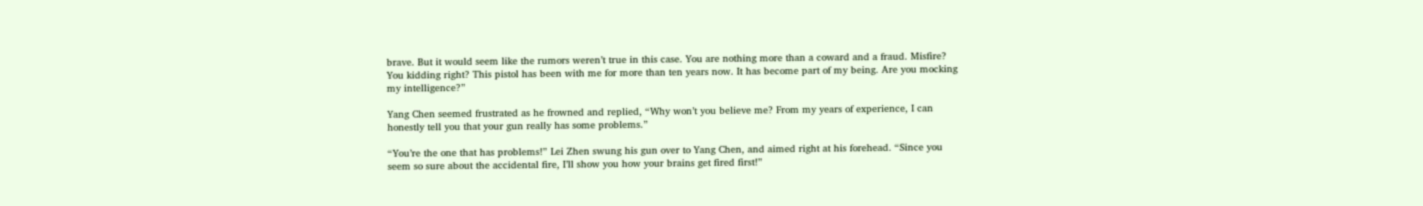brave. But it would seem like the rumors weren’t true in this case. You are nothing more than a coward and a fraud. Misfire? You kidding right? This pistol has been with me for more than ten years now. It has become part of my being. Are you mocking my intelligence?”

Yang Chen seemed frustrated as he frowned and replied, “Why won’t you believe me? From my years of experience, I can honestly tell you that your gun really has some problems.”

“You’re the one that has problems!” Lei Zhen swung his gun over to Yang Chen, and aimed right at his forehead. “Since you seem so sure about the accidental fire, I’ll show you how your brains get fired first!”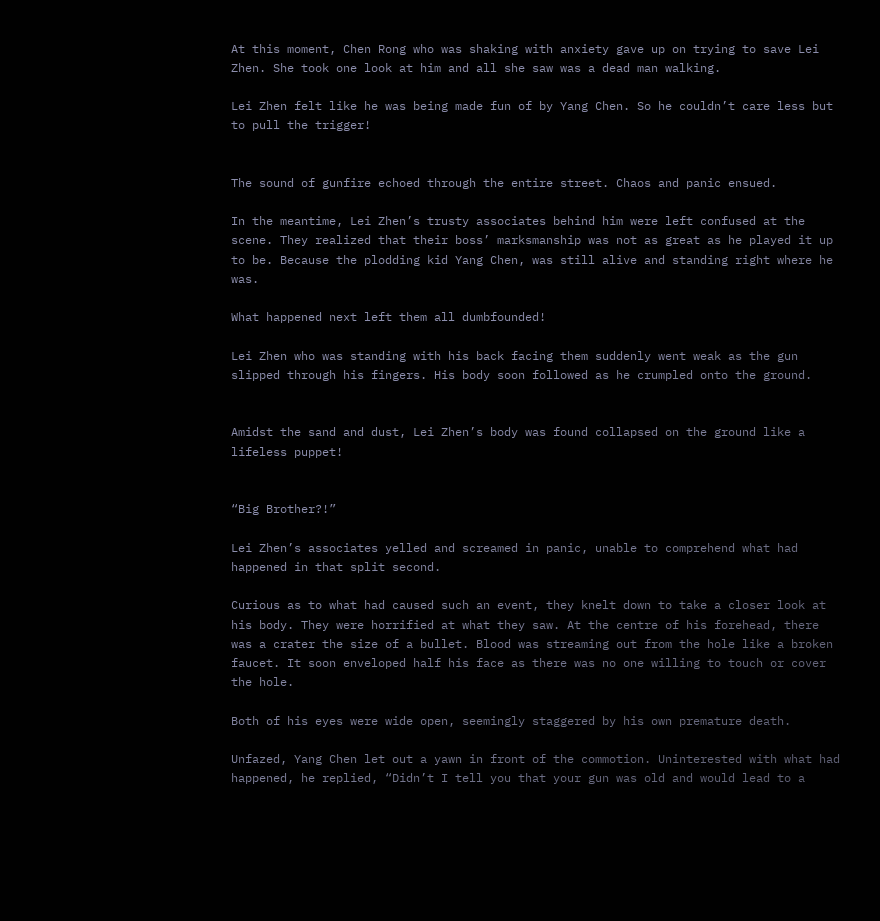At this moment, Chen Rong who was shaking with anxiety gave up on trying to save Lei Zhen. She took one look at him and all she saw was a dead man walking.

Lei Zhen felt like he was being made fun of by Yang Chen. So he couldn’t care less but to pull the trigger!


The sound of gunfire echoed through the entire street. Chaos and panic ensued.

In the meantime, Lei Zhen’s trusty associates behind him were left confused at the scene. They realized that their boss’ marksmanship was not as great as he played it up to be. Because the plodding kid Yang Chen, was still alive and standing right where he was.

What happened next left them all dumbfounded!

Lei Zhen who was standing with his back facing them suddenly went weak as the gun slipped through his fingers. His body soon followed as he crumpled onto the ground.


Amidst the sand and dust, Lei Zhen’s body was found collapsed on the ground like a lifeless puppet!


“Big Brother?!”

Lei Zhen’s associates yelled and screamed in panic, unable to comprehend what had happened in that split second.

Curious as to what had caused such an event, they knelt down to take a closer look at his body. They were horrified at what they saw. At the centre of his forehead, there was a crater the size of a bullet. Blood was streaming out from the hole like a broken faucet. It soon enveloped half his face as there was no one willing to touch or cover the hole.

Both of his eyes were wide open, seemingly staggered by his own premature death.

Unfazed, Yang Chen let out a yawn in front of the commotion. Uninterested with what had happened, he replied, “Didn’t I tell you that your gun was old and would lead to a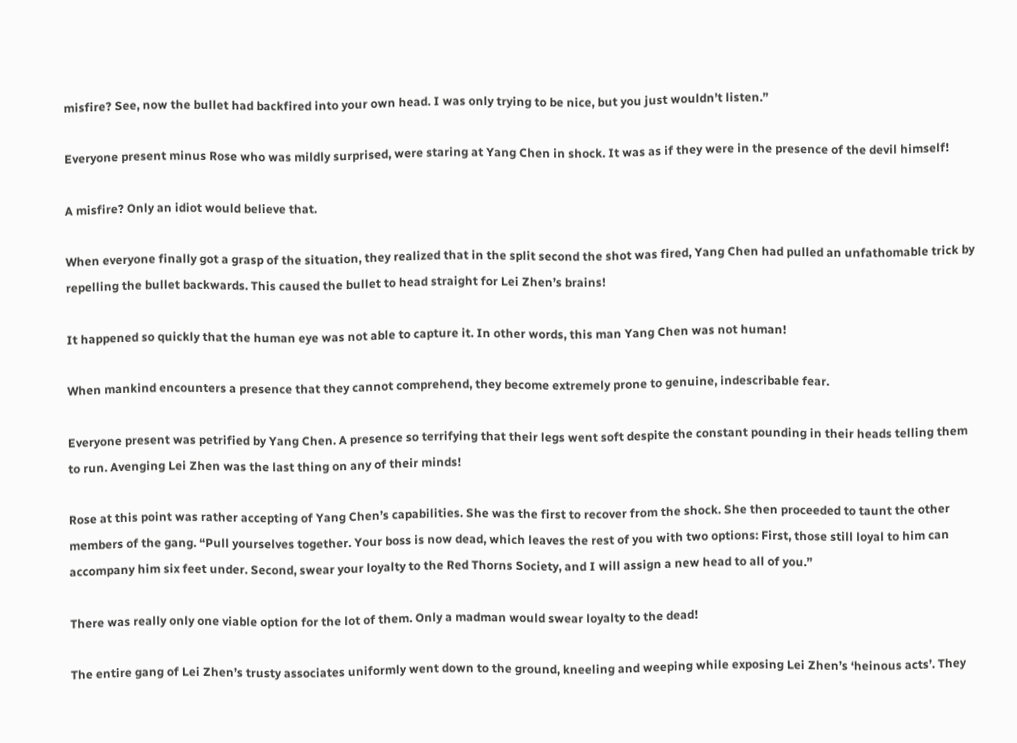misfire? See, now the bullet had backfired into your own head. I was only trying to be nice, but you just wouldn’t listen.”

Everyone present minus Rose who was mildly surprised, were staring at Yang Chen in shock. It was as if they were in the presence of the devil himself!

A misfire? Only an idiot would believe that.

When everyone finally got a grasp of the situation, they realized that in the split second the shot was fired, Yang Chen had pulled an unfathomable trick by repelling the bullet backwards. This caused the bullet to head straight for Lei Zhen’s brains!

It happened so quickly that the human eye was not able to capture it. In other words, this man Yang Chen was not human!

When mankind encounters a presence that they cannot comprehend, they become extremely prone to genuine, indescribable fear.

Everyone present was petrified by Yang Chen. A presence so terrifying that their legs went soft despite the constant pounding in their heads telling them to run. Avenging Lei Zhen was the last thing on any of their minds!

Rose at this point was rather accepting of Yang Chen’s capabilities. She was the first to recover from the shock. She then proceeded to taunt the other members of the gang. “Pull yourselves together. Your boss is now dead, which leaves the rest of you with two options: First, those still loyal to him can accompany him six feet under. Second, swear your loyalty to the Red Thorns Society, and I will assign a new head to all of you.”

There was really only one viable option for the lot of them. Only a madman would swear loyalty to the dead!

The entire gang of Lei Zhen’s trusty associates uniformly went down to the ground, kneeling and weeping while exposing Lei Zhen’s ‘heinous acts’. They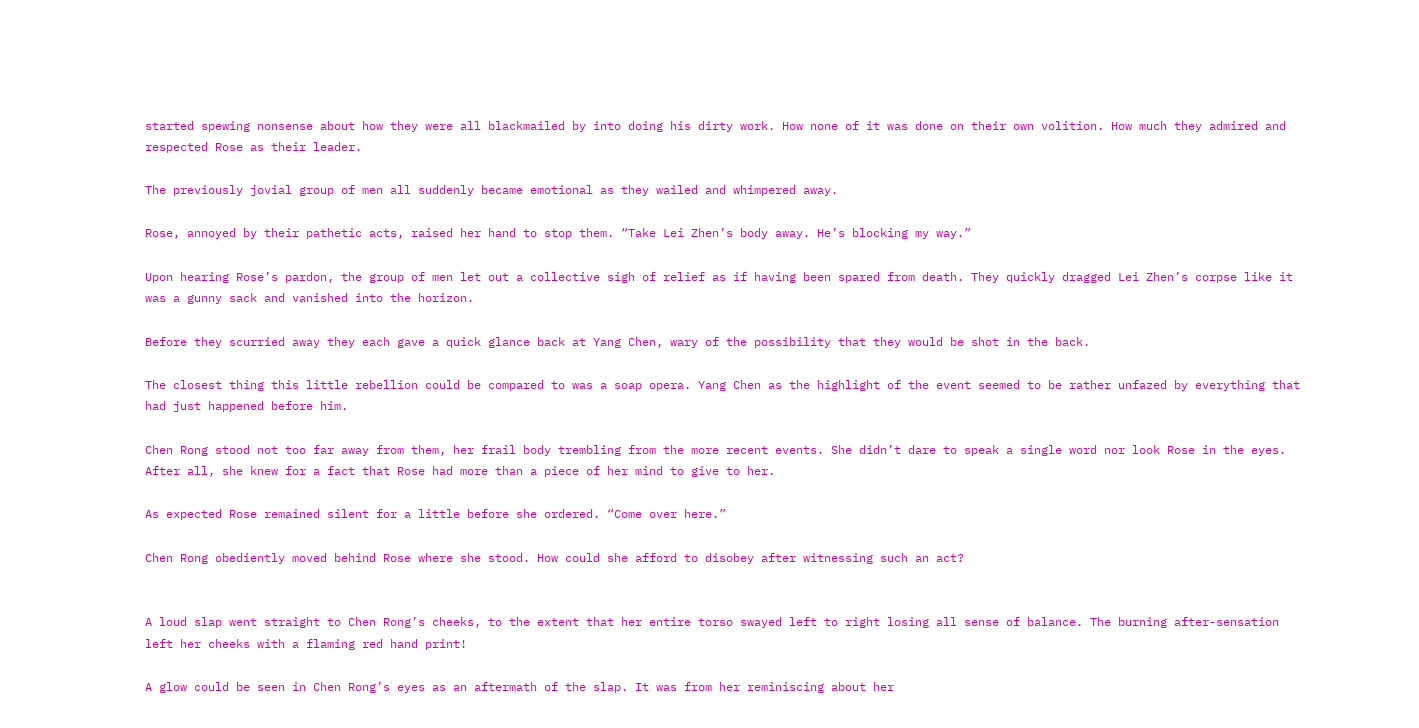started spewing nonsense about how they were all blackmailed by into doing his dirty work. How none of it was done on their own volition. How much they admired and respected Rose as their leader.

The previously jovial group of men all suddenly became emotional as they wailed and whimpered away.

Rose, annoyed by their pathetic acts, raised her hand to stop them. “Take Lei Zhen’s body away. He’s blocking my way.”

Upon hearing Rose’s pardon, the group of men let out a collective sigh of relief as if having been spared from death. They quickly dragged Lei Zhen’s corpse like it was a gunny sack and vanished into the horizon.

Before they scurried away they each gave a quick glance back at Yang Chen, wary of the possibility that they would be shot in the back.

The closest thing this little rebellion could be compared to was a soap opera. Yang Chen as the highlight of the event seemed to be rather unfazed by everything that had just happened before him.

Chen Rong stood not too far away from them, her frail body trembling from the more recent events. She didn’t dare to speak a single word nor look Rose in the eyes. After all, she knew for a fact that Rose had more than a piece of her mind to give to her.

As expected Rose remained silent for a little before she ordered. “Come over here.”

Chen Rong obediently moved behind Rose where she stood. How could she afford to disobey after witnessing such an act?


A loud slap went straight to Chen Rong’s cheeks, to the extent that her entire torso swayed left to right losing all sense of balance. The burning after-sensation left her cheeks with a flaming red hand print!

A glow could be seen in Chen Rong’s eyes as an aftermath of the slap. It was from her reminiscing about her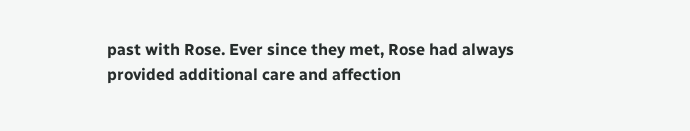past with Rose. Ever since they met, Rose had always provided additional care and affection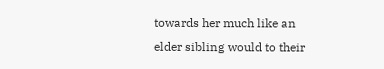towards her much like an elder sibling would to their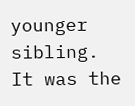younger sibling. It was the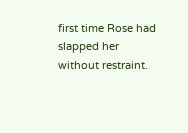first time Rose had slapped her without restraint.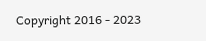Copyright 2016 - 2023